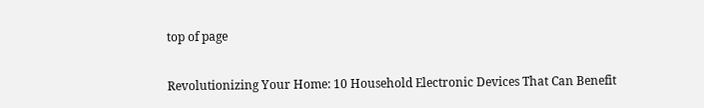top of page

Revolutionizing Your Home: 10 Household Electronic Devices That Can Benefit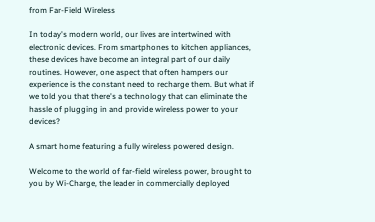from Far-Field Wireless

In today's modern world, our lives are intertwined with electronic devices. From smartphones to kitchen appliances, these devices have become an integral part of our daily routines. However, one aspect that often hampers our experience is the constant need to recharge them. But what if we told you that there's a technology that can eliminate the hassle of plugging in and provide wireless power to your devices?

A smart home featuring a fully wireless powered design.

Welcome to the world of far-field wireless power, brought to you by Wi-Charge, the leader in commercially deployed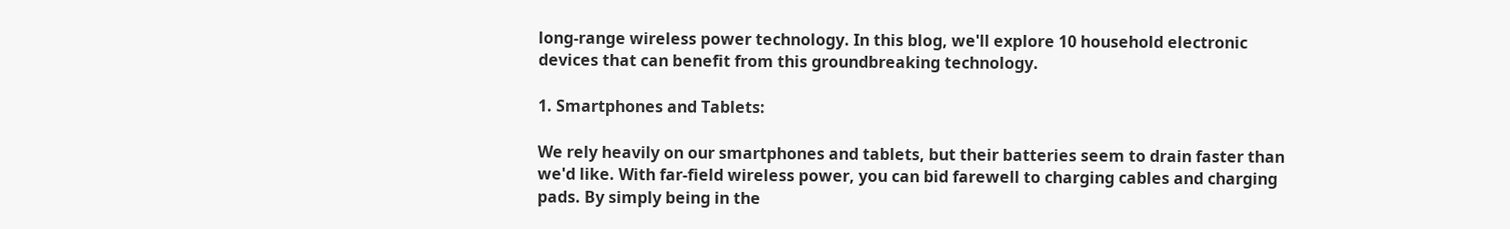long-range wireless power technology. In this blog, we'll explore 10 household electronic devices that can benefit from this groundbreaking technology.

1. Smartphones and Tablets:

We rely heavily on our smartphones and tablets, but their batteries seem to drain faster than we'd like. With far-field wireless power, you can bid farewell to charging cables and charging pads. By simply being in the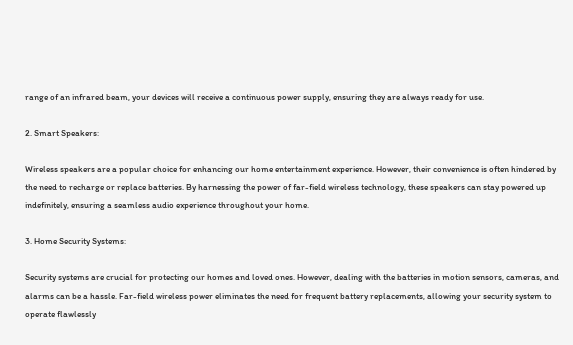range of an infrared beam, your devices will receive a continuous power supply, ensuring they are always ready for use.

2. Smart Speakers:

Wireless speakers are a popular choice for enhancing our home entertainment experience. However, their convenience is often hindered by the need to recharge or replace batteries. By harnessing the power of far-field wireless technology, these speakers can stay powered up indefinitely, ensuring a seamless audio experience throughout your home.

3. Home Security Systems:

Security systems are crucial for protecting our homes and loved ones. However, dealing with the batteries in motion sensors, cameras, and alarms can be a hassle. Far-field wireless power eliminates the need for frequent battery replacements, allowing your security system to operate flawlessly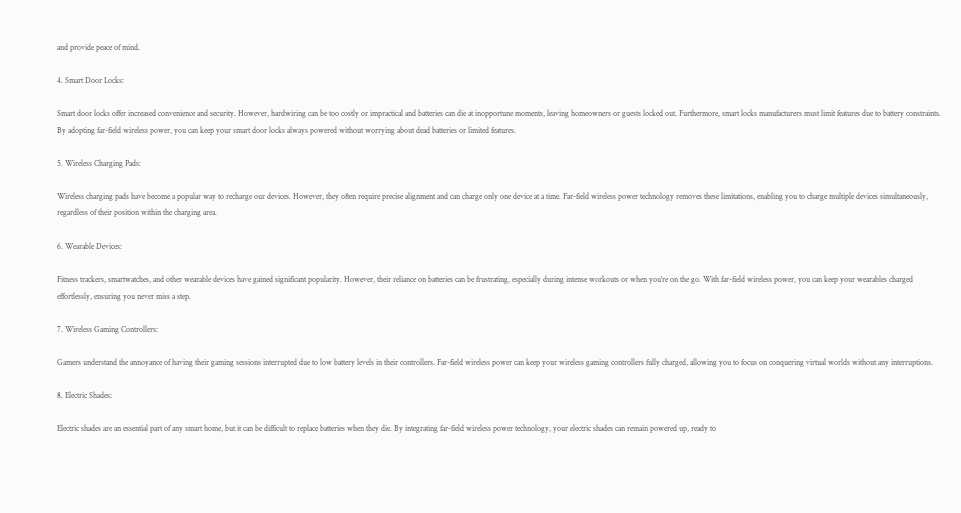and provide peace of mind.

4. Smart Door Locks:

Smart door locks offer increased convenience and security. However, hardwiring can be too costly or impractical and batteries can die at inopportune moments, leaving homeowners or guests locked out. Furthermore, smart locks manufacturers must limit features due to battery constraints. By adopting far-field wireless power, you can keep your smart door locks always powered without worrying about dead batteries or limited features.

5. Wireless Charging Pads:

Wireless charging pads have become a popular way to recharge our devices. However, they often require precise alignment and can charge only one device at a time. Far-field wireless power technology removes these limitations, enabling you to charge multiple devices simultaneously, regardless of their position within the charging area.

6. Wearable Devices:

Fitness trackers, smartwatches, and other wearable devices have gained significant popularity. However, their reliance on batteries can be frustrating, especially during intense workouts or when you're on the go. With far-field wireless power, you can keep your wearables charged effortlessly, ensuring you never miss a step.

7. Wireless Gaming Controllers:

Gamers understand the annoyance of having their gaming sessions interrupted due to low battery levels in their controllers. Far-field wireless power can keep your wireless gaming controllers fully charged, allowing you to focus on conquering virtual worlds without any interruptions.

8. Electric Shades:

Electric shades are an essential part of any smart home, but it can be difficult to replace batteries when they die. By integrating far-field wireless power technology, your electric shades can remain powered up, ready to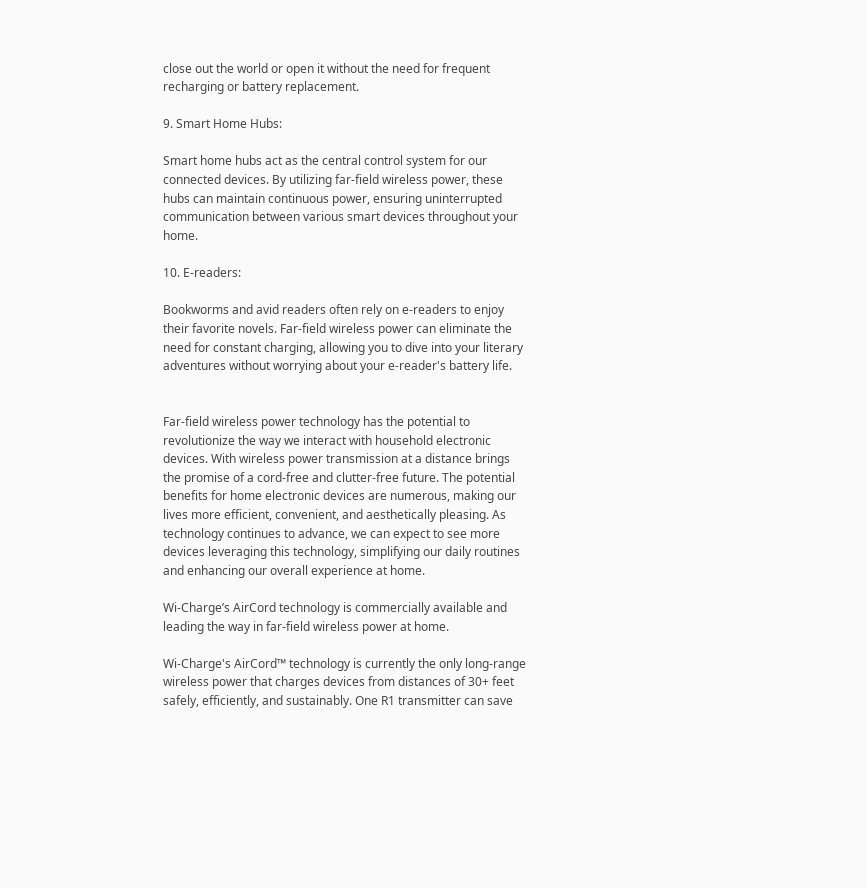close out the world or open it without the need for frequent recharging or battery replacement.

9. Smart Home Hubs:

Smart home hubs act as the central control system for our connected devices. By utilizing far-field wireless power, these hubs can maintain continuous power, ensuring uninterrupted communication between various smart devices throughout your home.

10. E-readers:

Bookworms and avid readers often rely on e-readers to enjoy their favorite novels. Far-field wireless power can eliminate the need for constant charging, allowing you to dive into your literary adventures without worrying about your e-reader's battery life.


Far-field wireless power technology has the potential to revolutionize the way we interact with household electronic devices. With wireless power transmission at a distance brings the promise of a cord-free and clutter-free future. The potential benefits for home electronic devices are numerous, making our lives more efficient, convenient, and aesthetically pleasing. As technology continues to advance, we can expect to see more devices leveraging this technology, simplifying our daily routines and enhancing our overall experience at home.

Wi-Charge’s AirCord technology is commercially available and leading the way in far-field wireless power at home.

Wi-Charge's AirCord™ technology is currently the only long-range wireless power that charges devices from distances of 30+ feet safely, efficiently, and sustainably. One R1 transmitter can save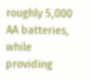roughly 5,000 AA batteries, while providing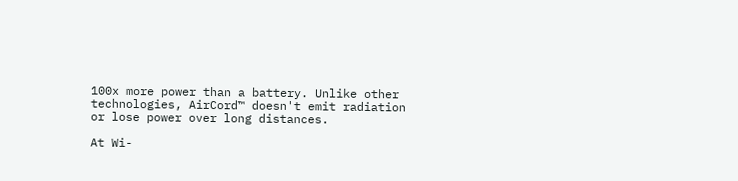100x more power than a battery. Unlike other technologies, AirCord™ doesn't emit radiation or lose power over long distances.

At Wi-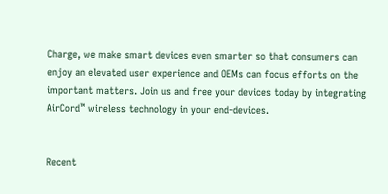Charge, we make smart devices even smarter so that consumers can enjoy an elevated user experience and OEMs can focus efforts on the important matters. Join us and free your devices today by integrating AirCord™ wireless technology in your end-devices.


Recent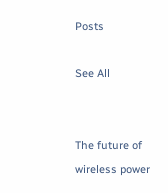Posts

See All


The future of wireless power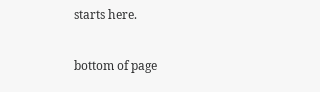starts here.

bottom of page